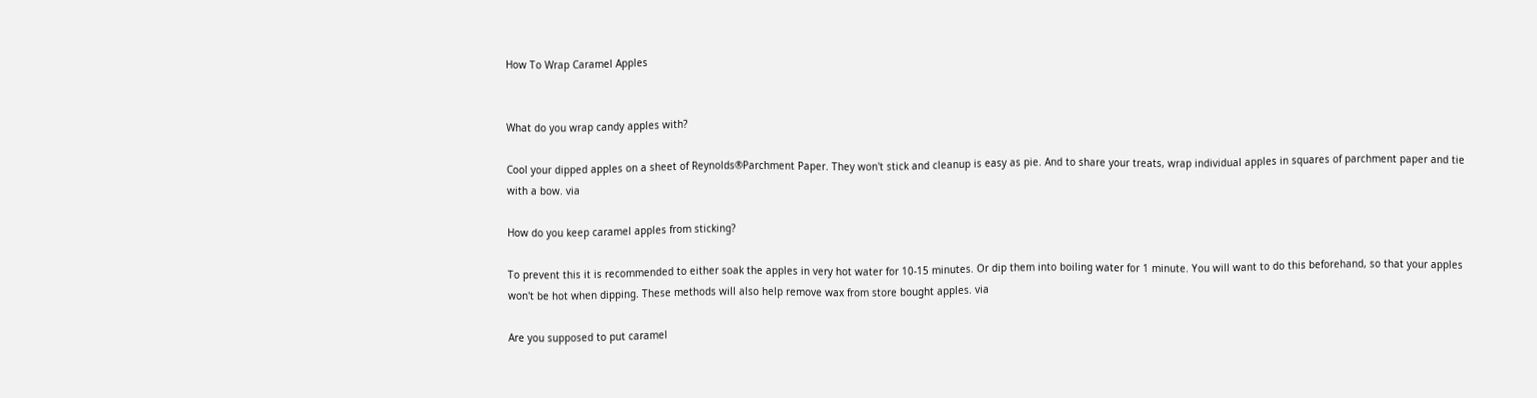How To Wrap Caramel Apples


What do you wrap candy apples with?

Cool your dipped apples on a sheet of Reynolds®Parchment Paper. They won't stick and cleanup is easy as pie. And to share your treats, wrap individual apples in squares of parchment paper and tie with a bow. via

How do you keep caramel apples from sticking?

To prevent this it is recommended to either soak the apples in very hot water for 10-15 minutes. Or dip them into boiling water for 1 minute. You will want to do this beforehand, so that your apples won't be hot when dipping. These methods will also help remove wax from store bought apples. via

Are you supposed to put caramel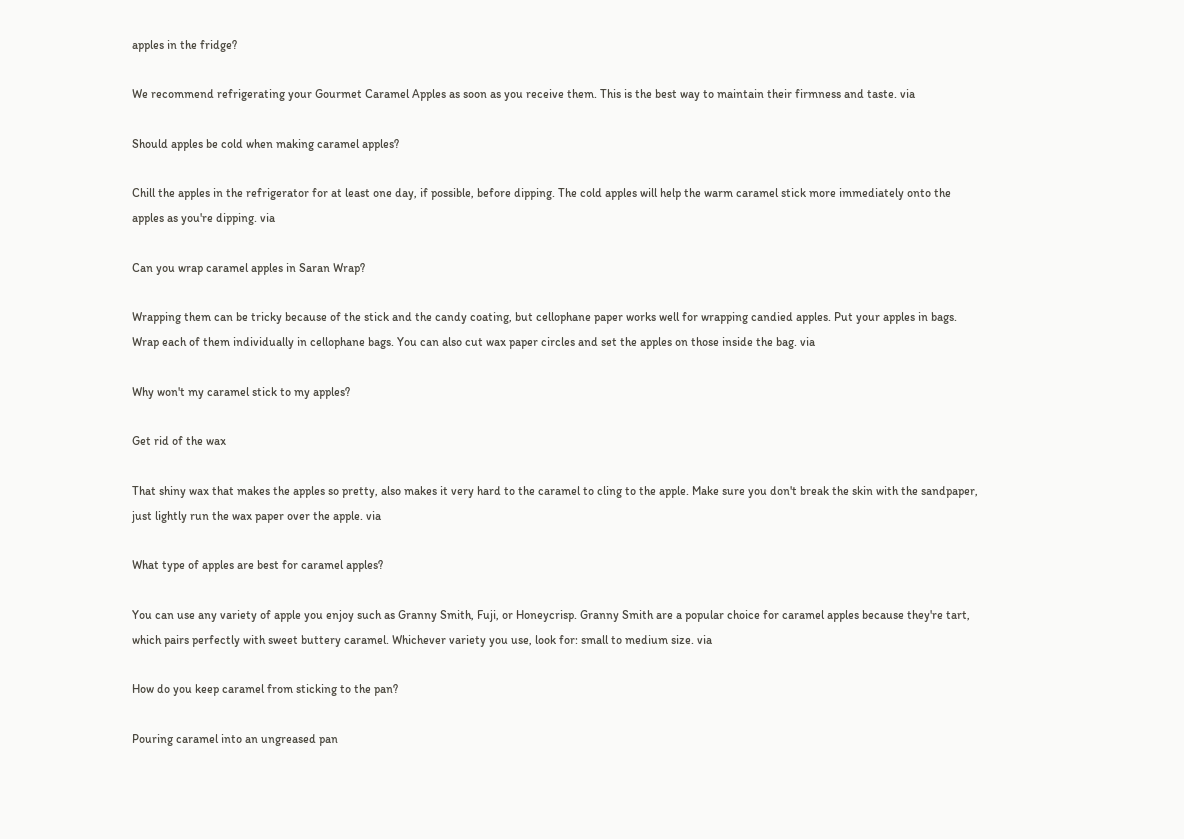apples in the fridge?

We recommend refrigerating your Gourmet Caramel Apples as soon as you receive them. This is the best way to maintain their firmness and taste. via

Should apples be cold when making caramel apples?

Chill the apples in the refrigerator for at least one day, if possible, before dipping. The cold apples will help the warm caramel stick more immediately onto the apples as you're dipping. via

Can you wrap caramel apples in Saran Wrap?

Wrapping them can be tricky because of the stick and the candy coating, but cellophane paper works well for wrapping candied apples. Put your apples in bags. Wrap each of them individually in cellophane bags. You can also cut wax paper circles and set the apples on those inside the bag. via

Why won't my caramel stick to my apples?

Get rid of the wax

That shiny wax that makes the apples so pretty, also makes it very hard to the caramel to cling to the apple. Make sure you don't break the skin with the sandpaper, just lightly run the wax paper over the apple. via

What type of apples are best for caramel apples?

You can use any variety of apple you enjoy such as Granny Smith, Fuji, or Honeycrisp. Granny Smith are a popular choice for caramel apples because they're tart, which pairs perfectly with sweet buttery caramel. Whichever variety you use, look for: small to medium size. via

How do you keep caramel from sticking to the pan?

Pouring caramel into an ungreased pan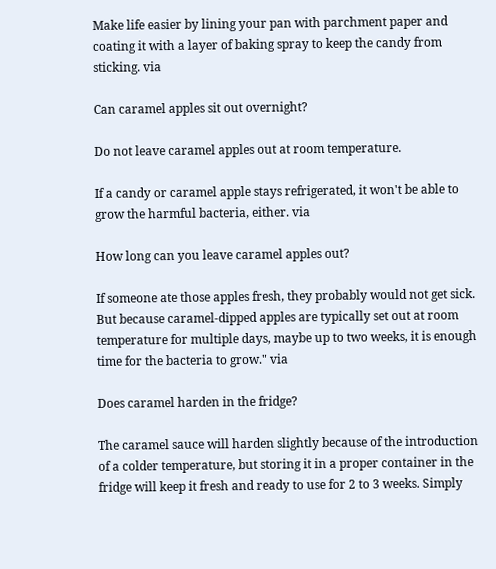Make life easier by lining your pan with parchment paper and coating it with a layer of baking spray to keep the candy from sticking. via

Can caramel apples sit out overnight?

Do not leave caramel apples out at room temperature.

If a candy or caramel apple stays refrigerated, it won't be able to grow the harmful bacteria, either. via

How long can you leave caramel apples out?

If someone ate those apples fresh, they probably would not get sick. But because caramel-dipped apples are typically set out at room temperature for multiple days, maybe up to two weeks, it is enough time for the bacteria to grow." via

Does caramel harden in the fridge?

The caramel sauce will harden slightly because of the introduction of a colder temperature, but storing it in a proper container in the fridge will keep it fresh and ready to use for 2 to 3 weeks. Simply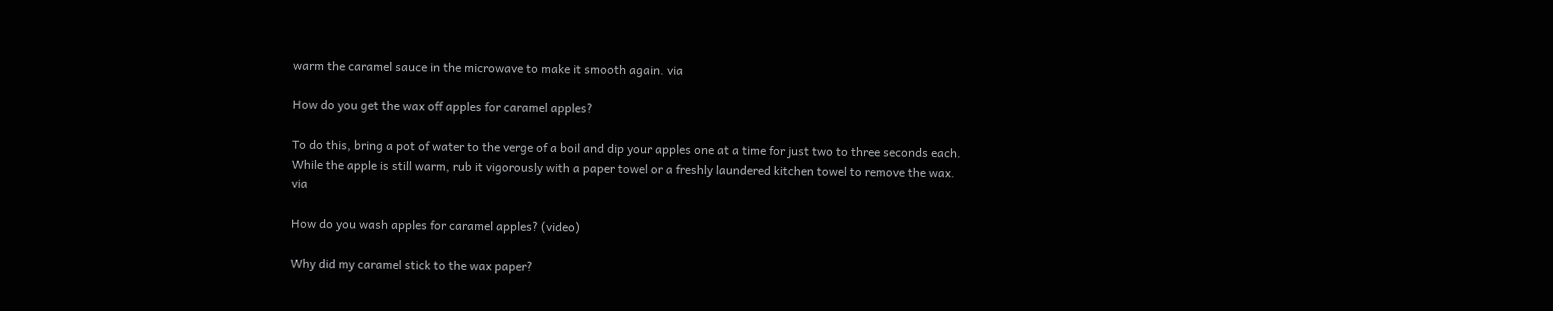warm the caramel sauce in the microwave to make it smooth again. via

How do you get the wax off apples for caramel apples?

To do this, bring a pot of water to the verge of a boil and dip your apples one at a time for just two to three seconds each. While the apple is still warm, rub it vigorously with a paper towel or a freshly laundered kitchen towel to remove the wax. via

How do you wash apples for caramel apples? (video)

Why did my caramel stick to the wax paper?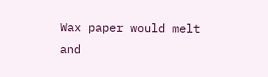Wax paper would melt and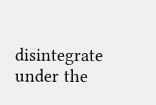disintegrate under the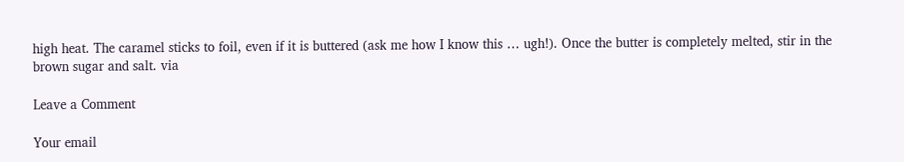high heat. The caramel sticks to foil, even if it is buttered (ask me how I know this … ugh!). Once the butter is completely melted, stir in the brown sugar and salt. via

Leave a Comment

Your email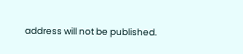address will not be published.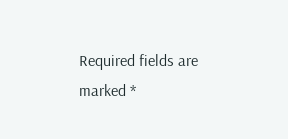Required fields are marked *